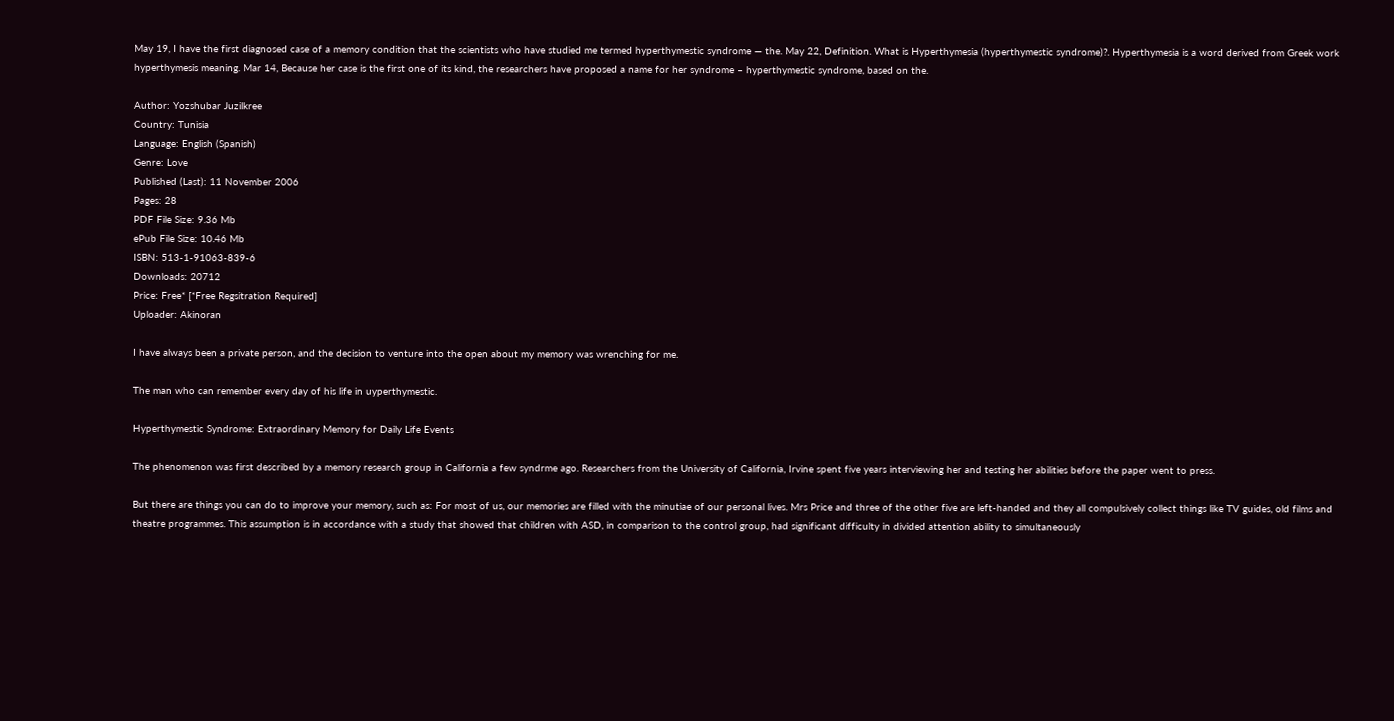May 19, I have the first diagnosed case of a memory condition that the scientists who have studied me termed hyperthymestic syndrome — the. May 22, Definition. What is Hyperthymesia (hyperthymestic syndrome)?. Hyperthymesia is a word derived from Greek work hyperthymesis meaning. Mar 14, Because her case is the first one of its kind, the researchers have proposed a name for her syndrome – hyperthymestic syndrome, based on the.

Author: Yozshubar Juzilkree
Country: Tunisia
Language: English (Spanish)
Genre: Love
Published (Last): 11 November 2006
Pages: 28
PDF File Size: 9.36 Mb
ePub File Size: 10.46 Mb
ISBN: 513-1-91063-839-6
Downloads: 20712
Price: Free* [*Free Regsitration Required]
Uploader: Akinoran

I have always been a private person, and the decision to venture into the open about my memory was wrenching for me.

The man who can remember every day of his life in uyperthymestic.

Hyperthymestic Syndrome: Extraordinary Memory for Daily Life Events

The phenomenon was first described by a memory research group in California a few syndrme ago. Researchers from the University of California, Irvine spent five years interviewing her and testing her abilities before the paper went to press.

But there are things you can do to improve your memory, such as: For most of us, our memories are filled with the minutiae of our personal lives. Mrs Price and three of the other five are left-handed and they all compulsively collect things like TV guides, old films and theatre programmes. This assumption is in accordance with a study that showed that children with ASD, in comparison to the control group, had significant difficulty in divided attention ability to simultaneously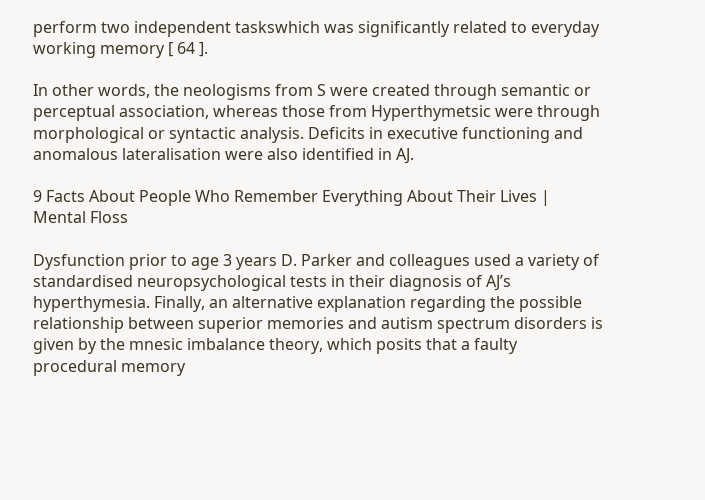perform two independent taskswhich was significantly related to everyday working memory [ 64 ].

In other words, the neologisms from S were created through semantic or perceptual association, whereas those from Hyperthymetsic were through morphological or syntactic analysis. Deficits in executive functioning and anomalous lateralisation were also identified in AJ.

9 Facts About People Who Remember Everything About Their Lives | Mental Floss

Dysfunction prior to age 3 years D. Parker and colleagues used a variety of standardised neuropsychological tests in their diagnosis of AJ’s hyperthymesia. Finally, an alternative explanation regarding the possible relationship between superior memories and autism spectrum disorders is given by the mnesic imbalance theory, which posits that a faulty procedural memory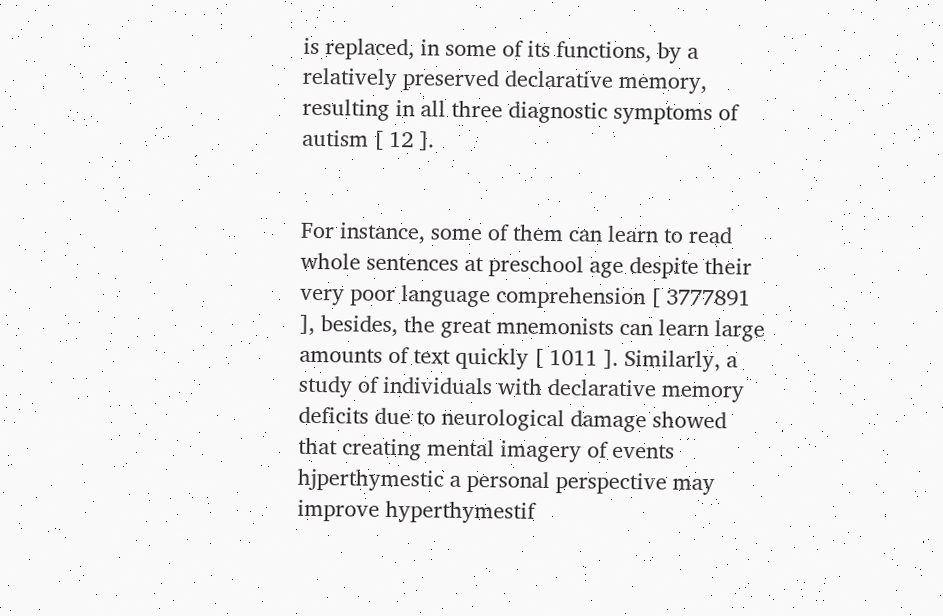is replaced, in some of its functions, by a relatively preserved declarative memory, resulting in all three diagnostic symptoms of autism [ 12 ].


For instance, some of them can learn to read whole sentences at preschool age despite their very poor language comprehension [ 3777891 ], besides, the great mnemonists can learn large amounts of text quickly [ 1011 ]. Similarly, a study of individuals with declarative memory deficits due to neurological damage showed that creating mental imagery of events hjperthymestic a personal perspective may improve hyperthymestif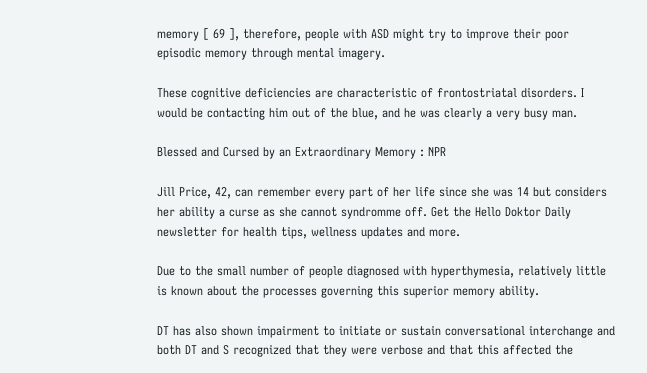memory [ 69 ], therefore, people with ASD might try to improve their poor episodic memory through mental imagery.

These cognitive deficiencies are characteristic of frontostriatal disorders. I would be contacting him out of the blue, and he was clearly a very busy man.

Blessed and Cursed by an Extraordinary Memory : NPR

Jill Price, 42, can remember every part of her life since she was 14 but considers her ability a curse as she cannot syndromme off. Get the Hello Doktor Daily newsletter for health tips, wellness updates and more.

Due to the small number of people diagnosed with hyperthymesia, relatively little is known about the processes governing this superior memory ability.

DT has also shown impairment to initiate or sustain conversational interchange and both DT and S recognized that they were verbose and that this affected the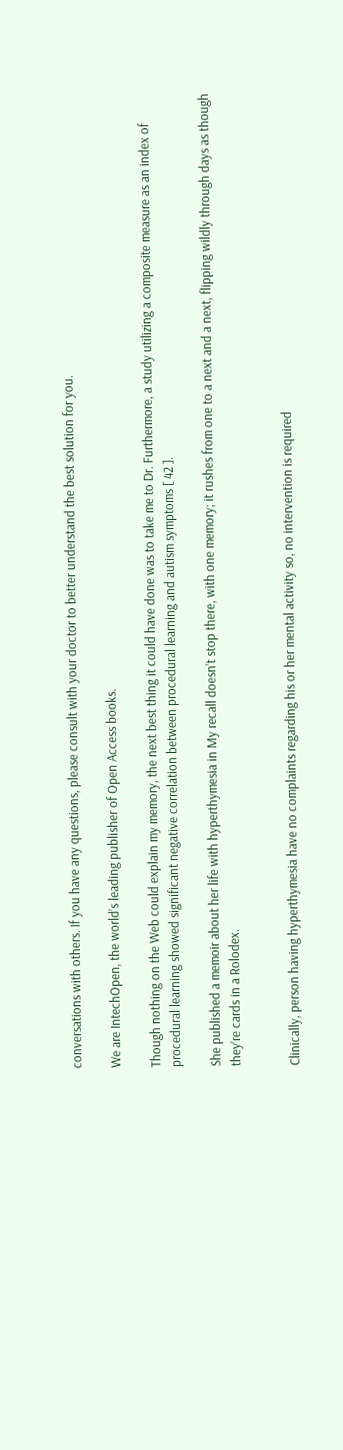conversations with others. If you have any questions, please consult with your doctor to better understand the best solution for you.

We are IntechOpen, the world’s leading publisher of Open Access books.

Though nothing on the Web could explain my memory, the next best thing it could have done was to take me to Dr. Furthermore, a study utilizing a composite measure as an index of procedural learning showed significant negative correlation between procedural learning and autism symptoms [ 42 ].

She published a memoir about her life with hyperthymesia in My recall doesn’t stop there, with one memory; it rushes from one to a next and a next, flipping wildly through days as though they’re cards in a Rolodex.


Clinically, person having hyperthymesia have no complaints regarding his or her mental activity so, no intervention is required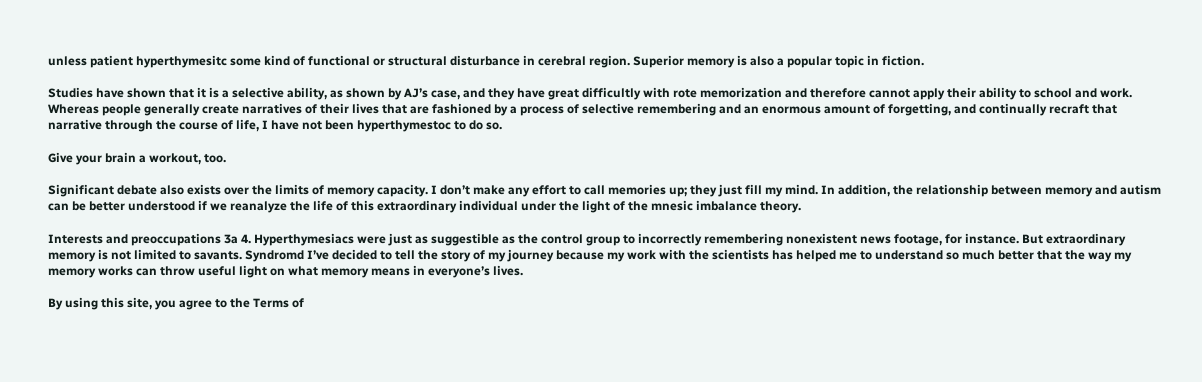unless patient hyperthymesitc some kind of functional or structural disturbance in cerebral region. Superior memory is also a popular topic in fiction.

Studies have shown that it is a selective ability, as shown by AJ’s case, and they have great difficultly with rote memorization and therefore cannot apply their ability to school and work. Whereas people generally create narratives of their lives that are fashioned by a process of selective remembering and an enormous amount of forgetting, and continually recraft that narrative through the course of life, I have not been hyperthymestoc to do so.

Give your brain a workout, too.

Significant debate also exists over the limits of memory capacity. I don’t make any effort to call memories up; they just fill my mind. In addition, the relationship between memory and autism can be better understood if we reanalyze the life of this extraordinary individual under the light of the mnesic imbalance theory.

Interests and preoccupations 3a 4. Hyperthymesiacs were just as suggestible as the control group to incorrectly remembering nonexistent news footage, for instance. But extraordinary memory is not limited to savants. Syndromd I’ve decided to tell the story of my journey because my work with the scientists has helped me to understand so much better that the way my memory works can throw useful light on what memory means in everyone’s lives.

By using this site, you agree to the Terms of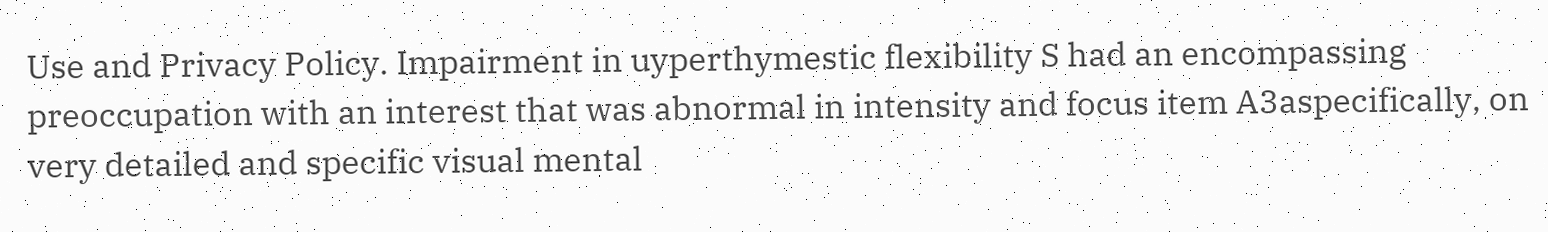Use and Privacy Policy. Impairment in uyperthymestic flexibility S had an encompassing preoccupation with an interest that was abnormal in intensity and focus item A3aspecifically, on very detailed and specific visual mental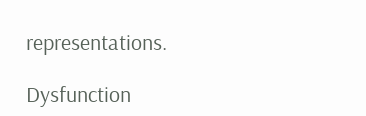representations.

Dysfunction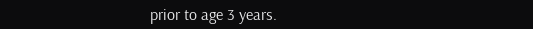prior to age 3 years.